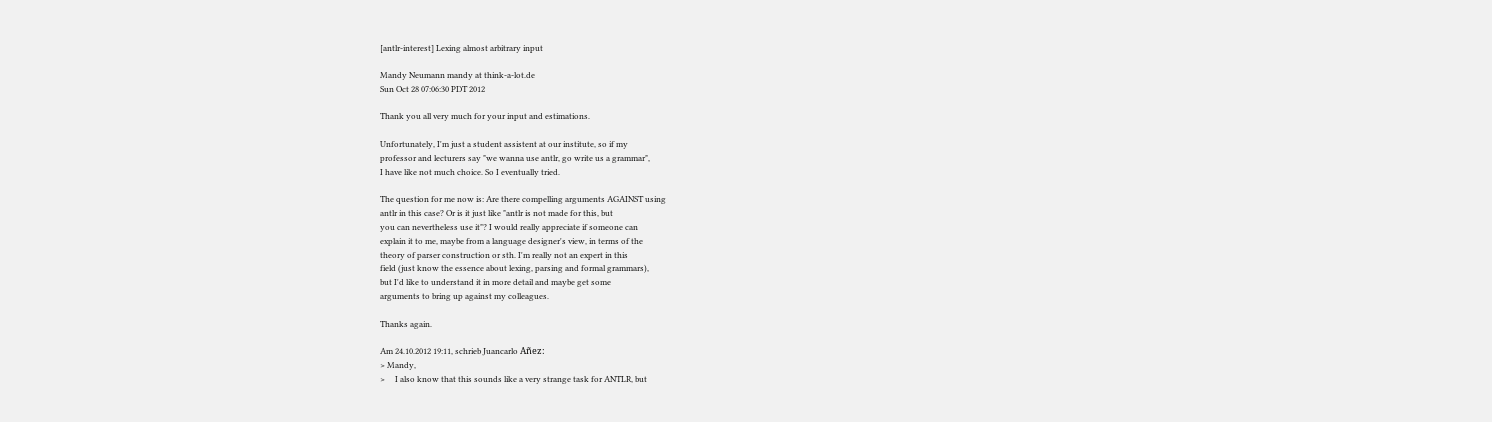[antlr-interest] Lexing almost arbitrary input

Mandy Neumann mandy at think-a-lot.de
Sun Oct 28 07:06:30 PDT 2012

Thank you all very much for your input and estimations.

Unfortunately, I'm just a student assistent at our institute, so if my
professor and lecturers say "we wanna use antlr, go write us a grammar",
I have like not much choice. So I eventually tried.

The question for me now is: Are there compelling arguments AGAINST using
antlr in this case? Or is it just like "antlr is not made for this, but
you can nevertheless use it"? I would really appreciate if someone can
explain it to me, maybe from a language designer's view, in terms of the
theory of parser construction or sth. I'm really not an expert in this
field (just know the essence about lexing, parsing and formal grammars),
but I'd like to understand it in more detail and maybe get some
arguments to bring up against my colleagues.

Thanks again.

Am 24.10.2012 19:11, schrieb Juancarlo Añez:
> Mandy,
>     I also know that this sounds like a very strange task for ANTLR, but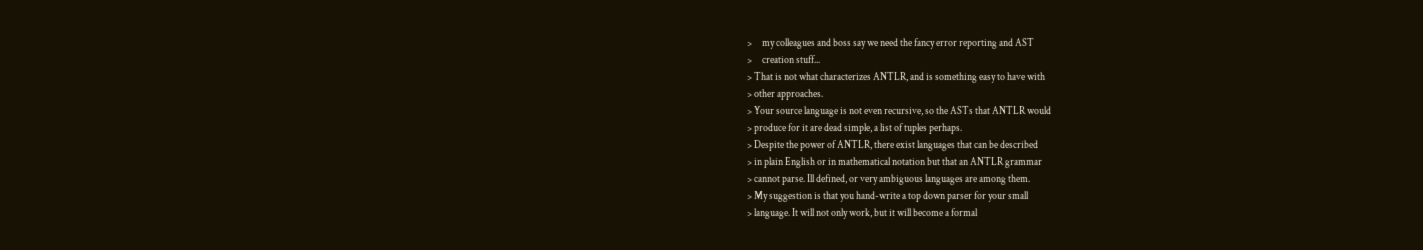>     my colleagues and boss say we need the fancy error reporting and AST
>     creation stuff...
> That is not what characterizes ANTLR, and is something easy to have with
> other approaches.
> Your source language is not even recursive, so the ASTs that ANTLR would
> produce for it are dead simple, a list of tuples perhaps.
> Despite the power of ANTLR, there exist languages that can be described
> in plain English or in mathematical notation but that an ANTLR grammar
> cannot parse. Ill defined, or very ambiguous languages are among them.
> My suggestion is that you hand-write a top down parser for your small
> language. It will not only work, but it will become a formal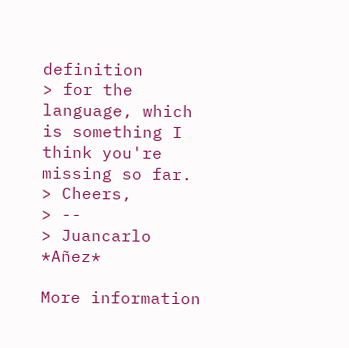definition
> for the language, which is something I think you're missing so far.
> Cheers,
> --
> Juancarlo *Añez*

More information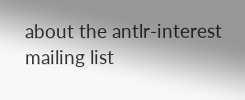about the antlr-interest mailing list